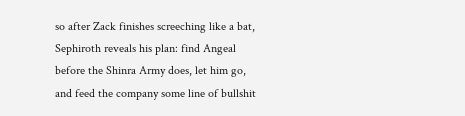so after Zack finishes screeching like a bat, Sephiroth reveals his plan: find Angeal before the Shinra Army does, let him go, and feed the company some line of bullshit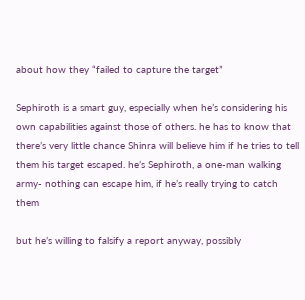about how they “failed to capture the target”

Sephiroth is a smart guy, especially when he’s considering his own capabilities against those of others. he has to know that there’s very little chance Shinra will believe him if he tries to tell them his target escaped. he’s Sephiroth, a one-man walking army- nothing can escape him, if he’s really trying to catch them

but he’s willing to falsify a report anyway, possibly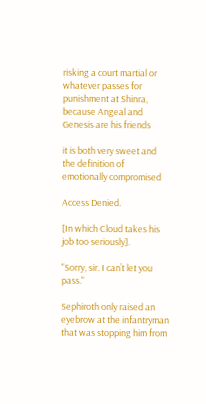risking a court martial or whatever passes for punishment at Shinra, because Angeal and Genesis are his friends

it is both very sweet and the definition of emotionally compromised

Access Denied.

[In which Cloud takes his job too seriously].

"Sorry, sir. I can’t let you pass."

Sephiroth only raised an eyebrow at the infantryman that was stopping him from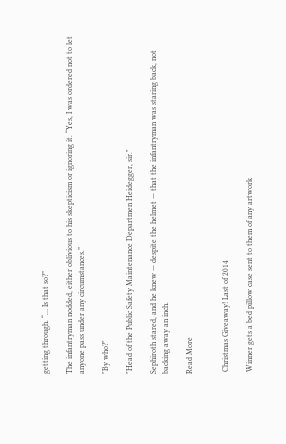getting through. “… Is that so?”

The infantryman nodded, either oblivious to his skepticism or ignoring it. “Yes, I was ordered not to let anyone pass under any circumstances.”

"By who?"

"Head of the Public Safety Maintenance Departmen Heidegger, sir."

Sephiroth stared, and he knew — despite the helmet — that the infantryman was staring back, not backing away an inch.

Read More


 Christmas Giveaway! Last of 2014

 Winner gets a bed pillow case sent to them of any artwork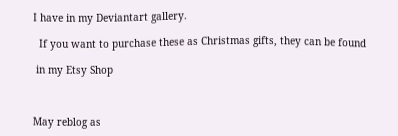I have in my Deviantart gallery.

  If you want to purchase these as Christmas gifts, they can be found

 in my Etsy Shop



May reblog as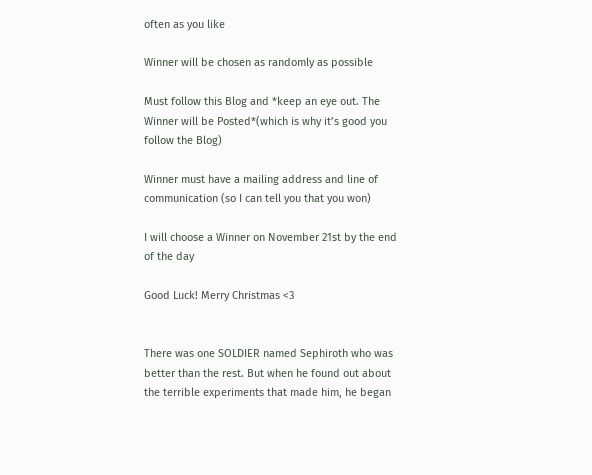often as you like

Winner will be chosen as randomly as possible

Must follow this Blog and *keep an eye out. The Winner will be Posted*(which is why it’s good you follow the Blog)

Winner must have a mailing address and line of communication (so I can tell you that you won)

I will choose a Winner on November 21st by the end of the day

Good Luck! Merry Christmas <3


There was one SOLDIER named Sephiroth who was better than the rest. But when he found out about the terrible experiments that made him, he began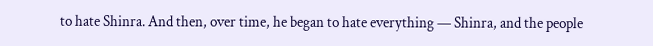to hate Shinra. And then, over time, he began to hate everything — Shinra, and the people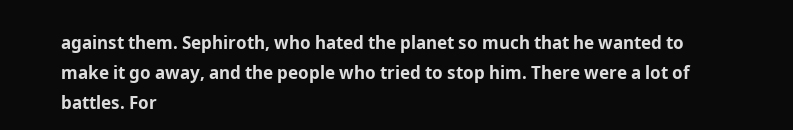against them. Sephiroth, who hated the planet so much that he wanted to make it go away, and the people who tried to stop him. There were a lot of battles. For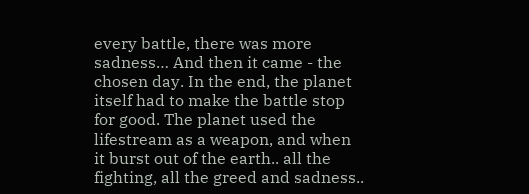every battle, there was more sadness… And then it came - the chosen day. In the end, the planet itself had to make the battle stop for good. The planet used the lifestream as a weapon, and when it burst out of the earth.. all the fighting, all the greed and sadness..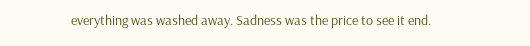everything was washed away. Sadness was the price to see it end.